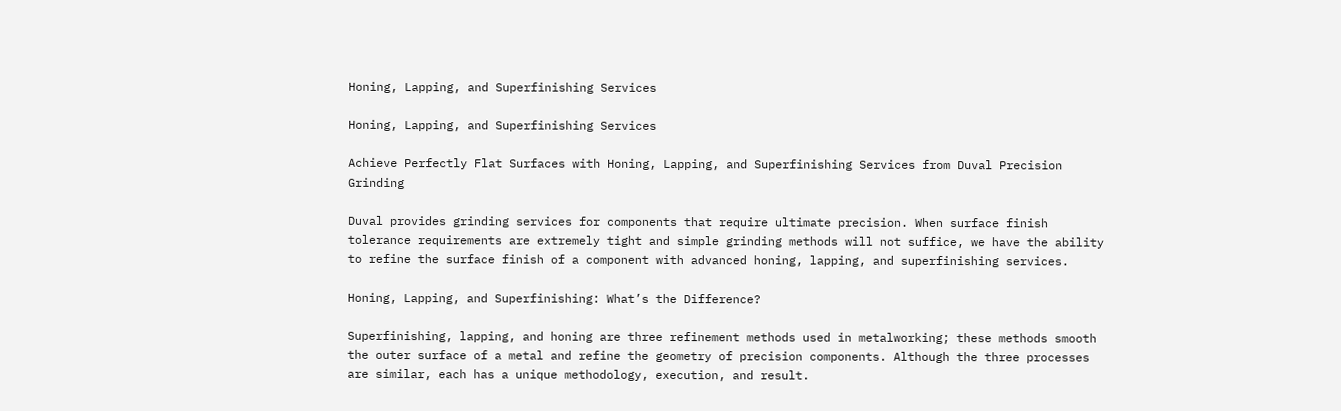Honing, Lapping, and Superfinishing Services

Honing, Lapping, and Superfinishing Services

Achieve Perfectly Flat Surfaces with Honing, Lapping, and Superfinishing Services from Duval Precision Grinding

Duval provides grinding services for components that require ultimate precision. When surface finish tolerance requirements are extremely tight and simple grinding methods will not suffice, we have the ability to refine the surface finish of a component with advanced honing, lapping, and superfinishing services.

Honing, Lapping, and Superfinishing: What’s the Difference?

Superfinishing, lapping, and honing are three refinement methods used in metalworking; these methods smooth the outer surface of a metal and refine the geometry of precision components. Although the three processes are similar, each has a unique methodology, execution, and result.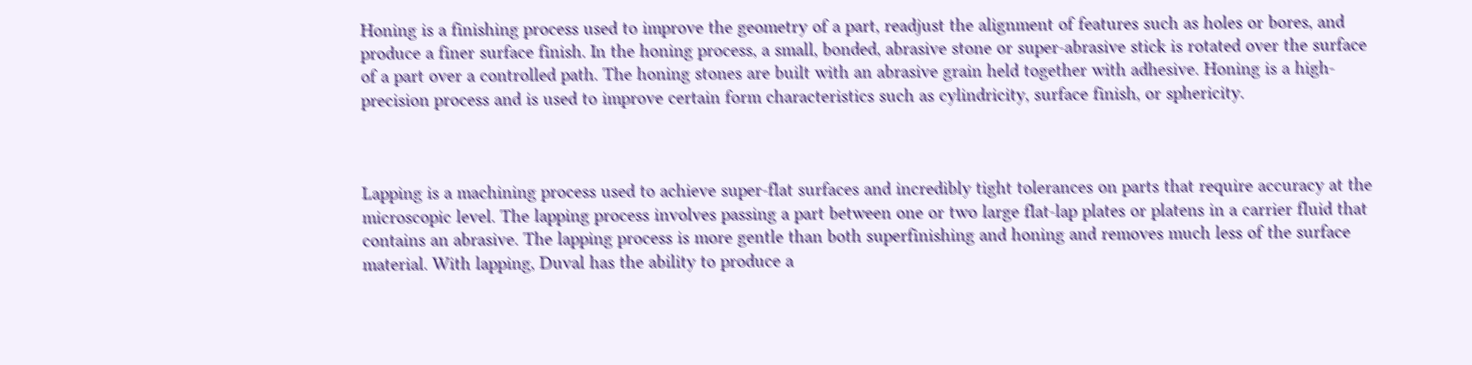Honing is a finishing process used to improve the geometry of a part, readjust the alignment of features such as holes or bores, and produce a finer surface finish. In the honing process, a small, bonded, abrasive stone or super-abrasive stick is rotated over the surface of a part over a controlled path. The honing stones are built with an abrasive grain held together with adhesive. Honing is a high-precision process and is used to improve certain form characteristics such as cylindricity, surface finish, or sphericity.



Lapping is a machining process used to achieve super-flat surfaces and incredibly tight tolerances on parts that require accuracy at the microscopic level. The lapping process involves passing a part between one or two large flat-lap plates or platens in a carrier fluid that contains an abrasive. The lapping process is more gentle than both superfinishing and honing and removes much less of the surface material. With lapping, Duval has the ability to produce a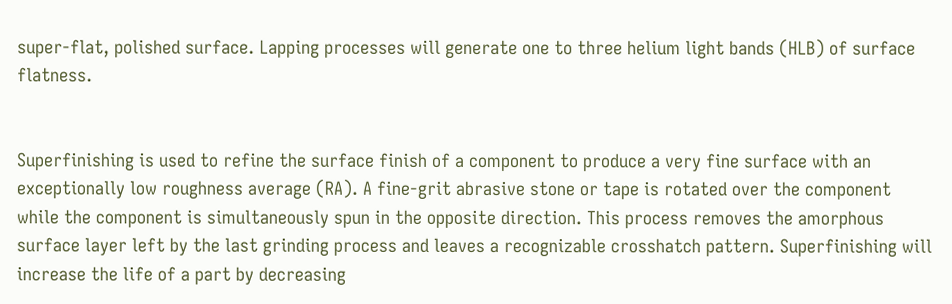super-flat, polished surface. Lapping processes will generate one to three helium light bands (HLB) of surface flatness.


Superfinishing is used to refine the surface finish of a component to produce a very fine surface with an exceptionally low roughness average (RA). A fine-grit abrasive stone or tape is rotated over the component while the component is simultaneously spun in the opposite direction. This process removes the amorphous surface layer left by the last grinding process and leaves a recognizable crosshatch pattern. Superfinishing will increase the life of a part by decreasing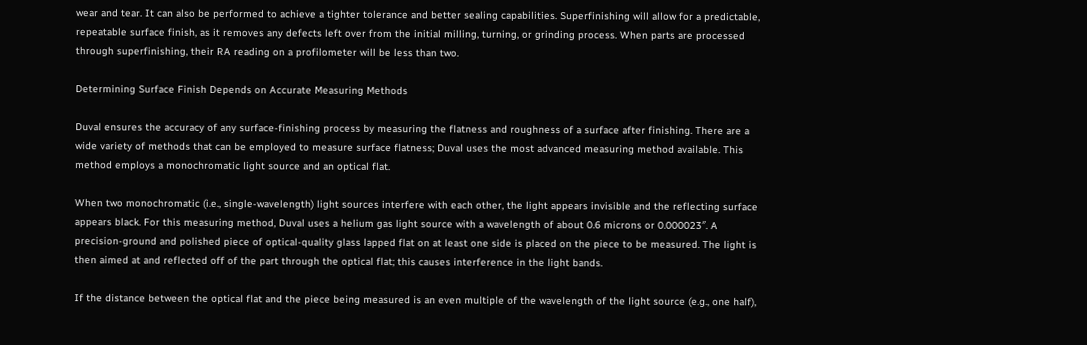wear and tear. It can also be performed to achieve a tighter tolerance and better sealing capabilities. Superfinishing will allow for a predictable, repeatable surface finish, as it removes any defects left over from the initial milling, turning, or grinding process. When parts are processed through superfinishing, their RA reading on a profilometer will be less than two.

Determining Surface Finish Depends on Accurate Measuring Methods

Duval ensures the accuracy of any surface-finishing process by measuring the flatness and roughness of a surface after finishing. There are a wide variety of methods that can be employed to measure surface flatness; Duval uses the most advanced measuring method available. This method employs a monochromatic light source and an optical flat.

When two monochromatic (i.e., single-wavelength) light sources interfere with each other, the light appears invisible and the reflecting surface appears black. For this measuring method, Duval uses a helium gas light source with a wavelength of about 0.6 microns or 0.000023″. A precision-ground and polished piece of optical-quality glass lapped flat on at least one side is placed on the piece to be measured. The light is then aimed at and reflected off of the part through the optical flat; this causes interference in the light bands.

If the distance between the optical flat and the piece being measured is an even multiple of the wavelength of the light source (e.g., one half),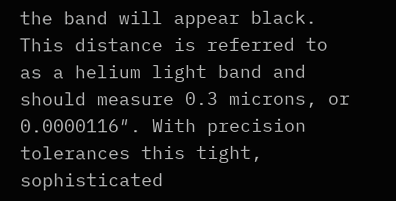the band will appear black. This distance is referred to as a helium light band and should measure 0.3 microns, or 0.0000116″. With precision tolerances this tight, sophisticated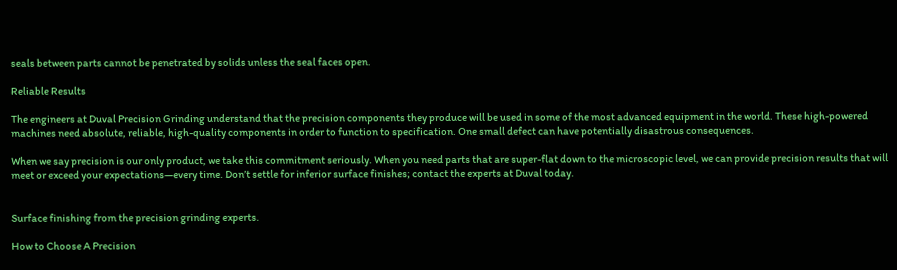seals between parts cannot be penetrated by solids unless the seal faces open.

Reliable Results

The engineers at Duval Precision Grinding understand that the precision components they produce will be used in some of the most advanced equipment in the world. These high-powered machines need absolute, reliable, high-quality components in order to function to specification. One small defect can have potentially disastrous consequences.

When we say precision is our only product, we take this commitment seriously. When you need parts that are super-flat down to the microscopic level, we can provide precision results that will meet or exceed your expectations—every time. Don’t settle for inferior surface finishes; contact the experts at Duval today.


Surface finishing from the precision grinding experts.

How to Choose A Precision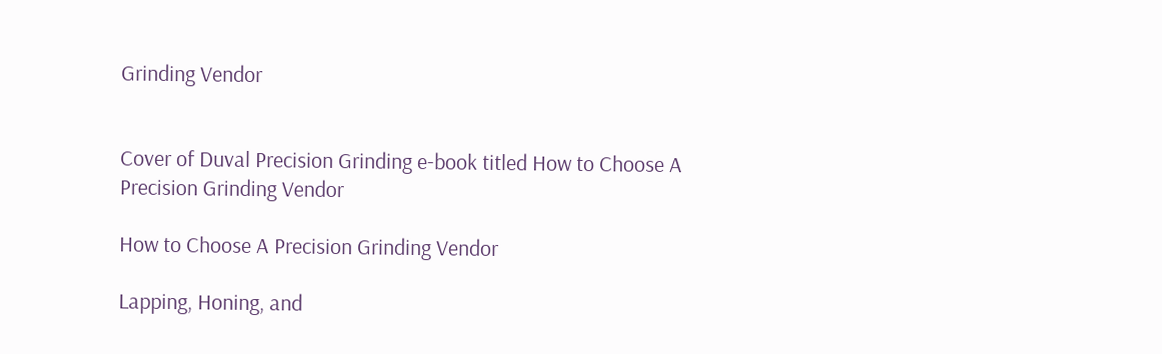Grinding Vendor


Cover of Duval Precision Grinding e-book titled How to Choose A Precision Grinding Vendor

How to Choose A Precision Grinding Vendor

Lapping, Honing, and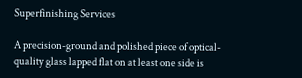Superfinishing Services

A precision-ground and polished piece of optical-quality glass lapped flat on at least one side is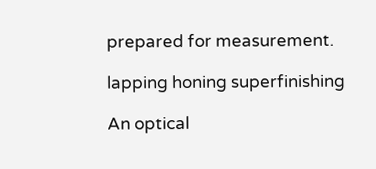prepared for measurement.

lapping honing superfinishing

An optical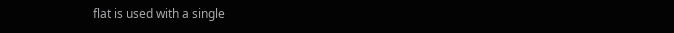flat is used with a single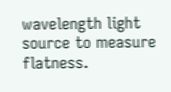wavelength light source to measure flatness.